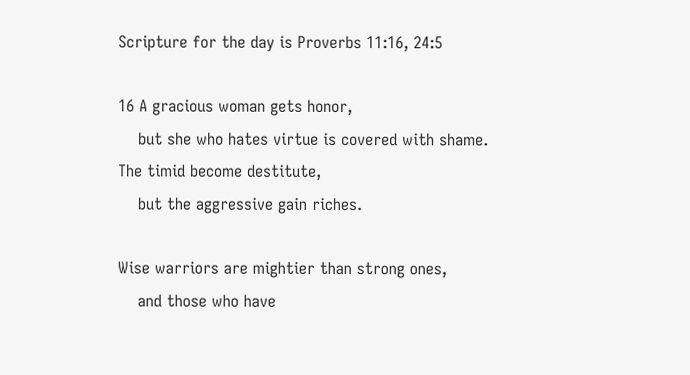Scripture for the day is Proverbs 11:16, 24:5

16 A gracious woman gets honor,
    but she who hates virtue is covered with shame.
The timid become destitute,
    but the aggressive gain riches.

Wise warriors are mightier than strong ones,
    and those who have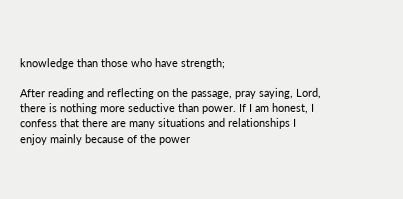knowledge than those who have strength;

After reading and reflecting on the passage, pray saying, Lord, there is nothing more seductive than power. If I am honest, I confess that there are many situations and relationships I enjoy mainly because of the power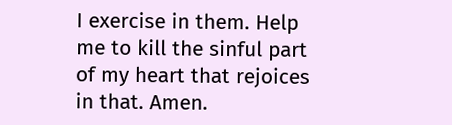I exercise in them. Help me to kill the sinful part of my heart that rejoices in that. Amen.